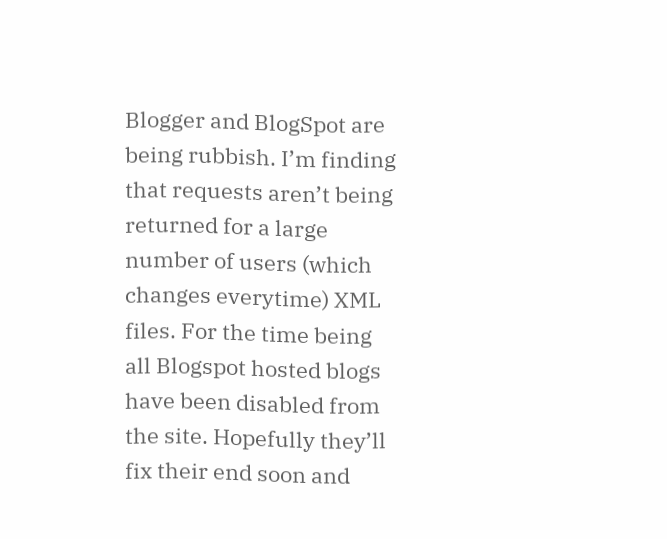Blogger and BlogSpot are being rubbish. I’m finding that requests aren’t being returned for a large number of users (which changes everytime) XML files. For the time being all Blogspot hosted blogs have been disabled from the site. Hopefully they’ll fix their end soon and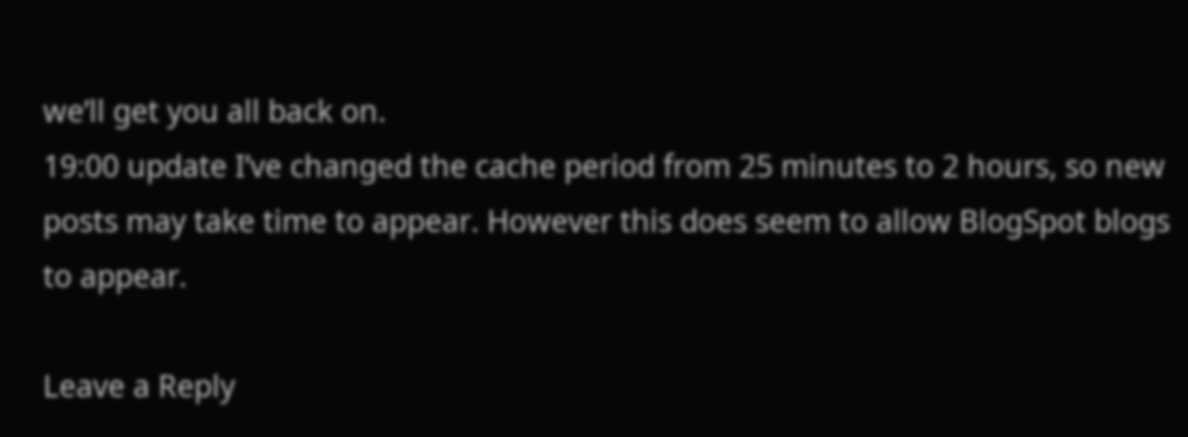we’ll get you all back on.
19:00 update I’ve changed the cache period from 25 minutes to 2 hours, so new posts may take time to appear. However this does seem to allow BlogSpot blogs to appear.

Leave a Reply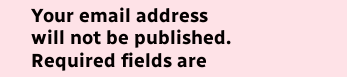Your email address will not be published. Required fields are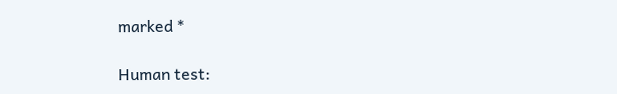marked *

Human test: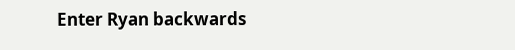Enter Ryan backwards